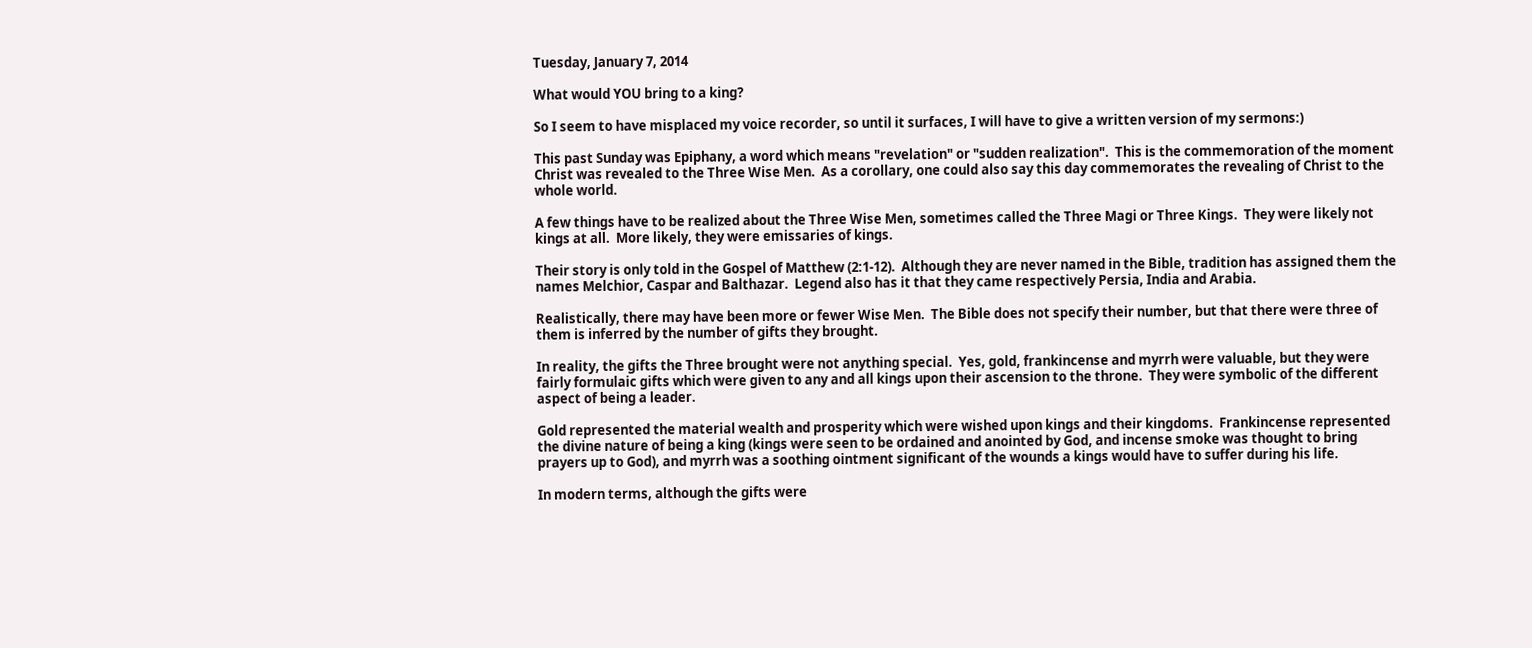Tuesday, January 7, 2014

What would YOU bring to a king?

So I seem to have misplaced my voice recorder, so until it surfaces, I will have to give a written version of my sermons:)

This past Sunday was Epiphany, a word which means "revelation" or "sudden realization".  This is the commemoration of the moment Christ was revealed to the Three Wise Men.  As a corollary, one could also say this day commemorates the revealing of Christ to the whole world.

A few things have to be realized about the Three Wise Men, sometimes called the Three Magi or Three Kings.  They were likely not kings at all.  More likely, they were emissaries of kings.

Their story is only told in the Gospel of Matthew (2:1-12).  Although they are never named in the Bible, tradition has assigned them the names Melchior, Caspar and Balthazar.  Legend also has it that they came respectively Persia, India and Arabia.

Realistically, there may have been more or fewer Wise Men.  The Bible does not specify their number, but that there were three of them is inferred by the number of gifts they brought.

In reality, the gifts the Three brought were not anything special.  Yes, gold, frankincense and myrrh were valuable, but they were fairly formulaic gifts which were given to any and all kings upon their ascension to the throne.  They were symbolic of the different aspect of being a leader.

Gold represented the material wealth and prosperity which were wished upon kings and their kingdoms.  Frankincense represented the divine nature of being a king (kings were seen to be ordained and anointed by God, and incense smoke was thought to bring prayers up to God), and myrrh was a soothing ointment significant of the wounds a kings would have to suffer during his life.

In modern terms, although the gifts were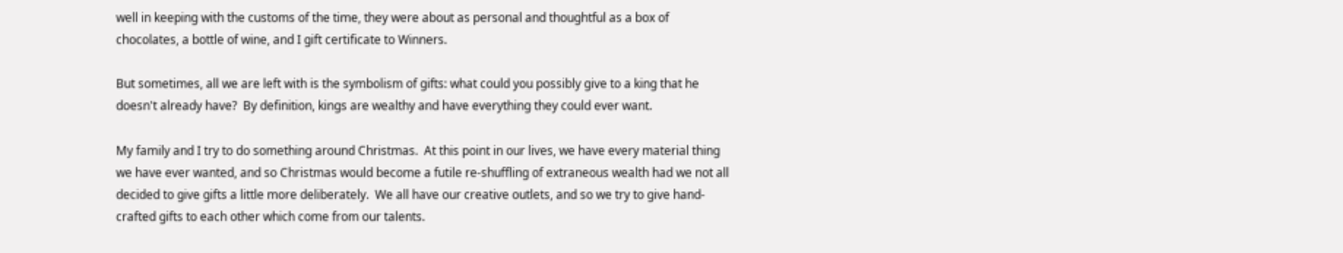well in keeping with the customs of the time, they were about as personal and thoughtful as a box of chocolates, a bottle of wine, and I gift certificate to Winners.

But sometimes, all we are left with is the symbolism of gifts: what could you possibly give to a king that he doesn't already have?  By definition, kings are wealthy and have everything they could ever want.

My family and I try to do something around Christmas.  At this point in our lives, we have every material thing we have ever wanted, and so Christmas would become a futile re-shuffling of extraneous wealth had we not all decided to give gifts a little more deliberately.  We all have our creative outlets, and so we try to give hand-crafted gifts to each other which come from our talents.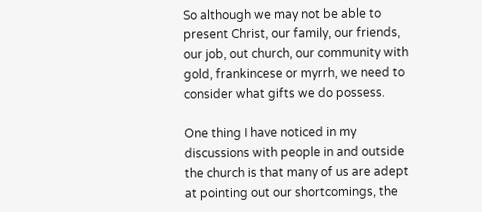So although we may not be able to present Christ, our family, our friends, our job, out church, our community with gold, frankincese or myrrh, we need to consider what gifts we do possess.

One thing I have noticed in my discussions with people in and outside the church is that many of us are adept at pointing out our shortcomings, the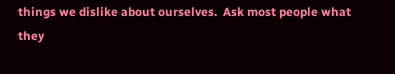things we dislike about ourselves.  Ask most people what they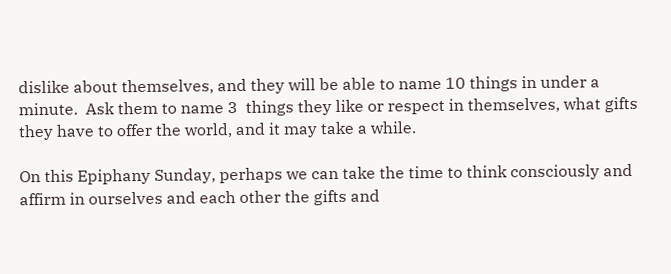dislike about themselves, and they will be able to name 10 things in under a minute.  Ask them to name 3  things they like or respect in themselves, what gifts they have to offer the world, and it may take a while.

On this Epiphany Sunday, perhaps we can take the time to think consciously and affirm in ourselves and each other the gifts and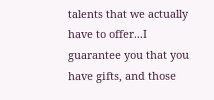talents that we actually have to offer...I guarantee you that you have gifts, and those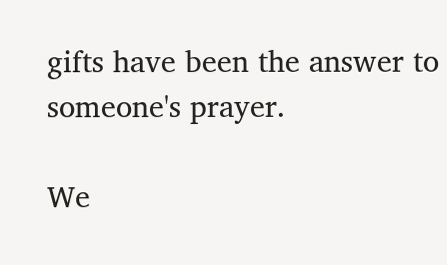gifts have been the answer to someone's prayer.

We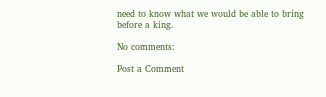need to know what we would be able to bring before a king.

No comments:

Post a Comment